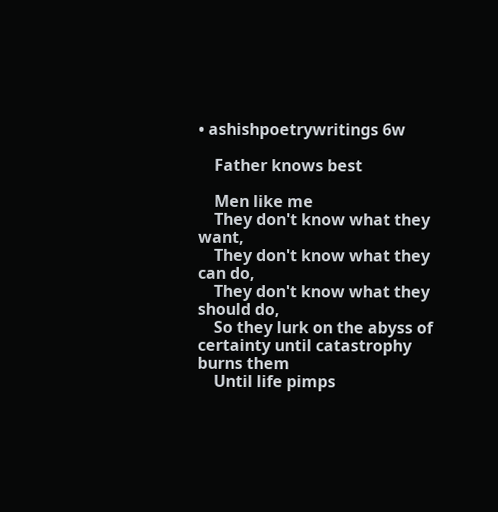• ashishpoetrywritings 6w

    Father knows best

    Men like me
    They don't know what they want,
    They don't know what they can do,
    They don't know what they should do,
    So they lurk on the abyss of certainty until catastrophy burns them
    Until life pimps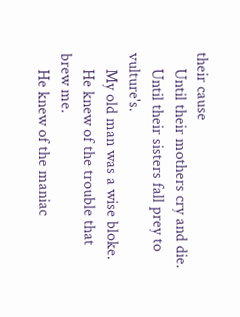their cause
    Until their mothers cry and die.
    Until their sisters fall prey to vulture's.
    My old man was a wise bloke.
    He knew of the trouble that brew me.
    He knew of the maniac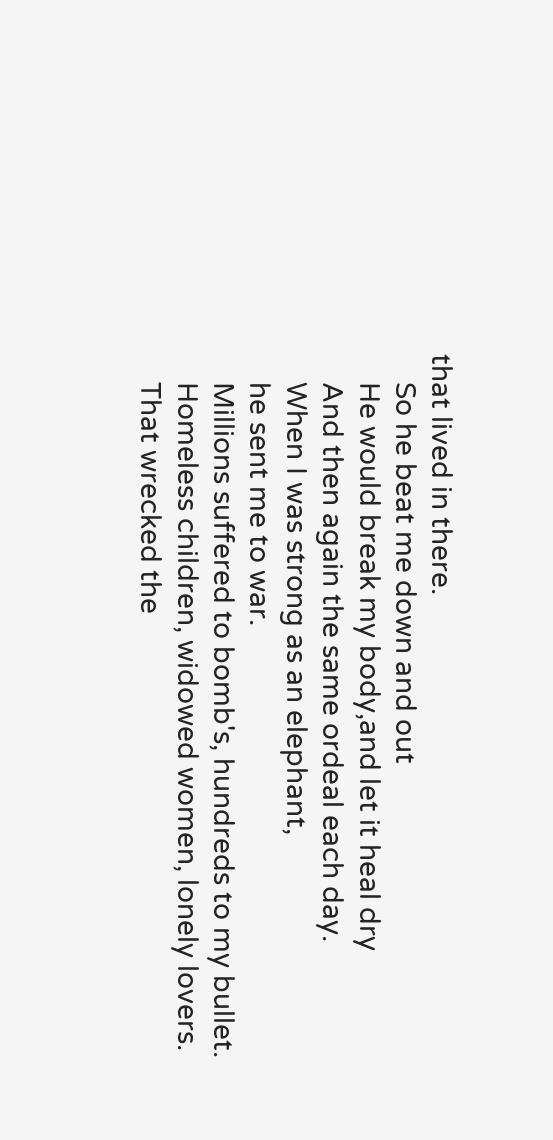that lived in there.
    So he beat me down and out
    He would break my body,and let it heal dry
    And then again the same ordeal each day.
    When I was strong as an elephant,
    he sent me to war.
    Millions suffered to bomb's, hundreds to my bullet.
    Homeless children, widowed women, lonely lovers.
    That wrecked the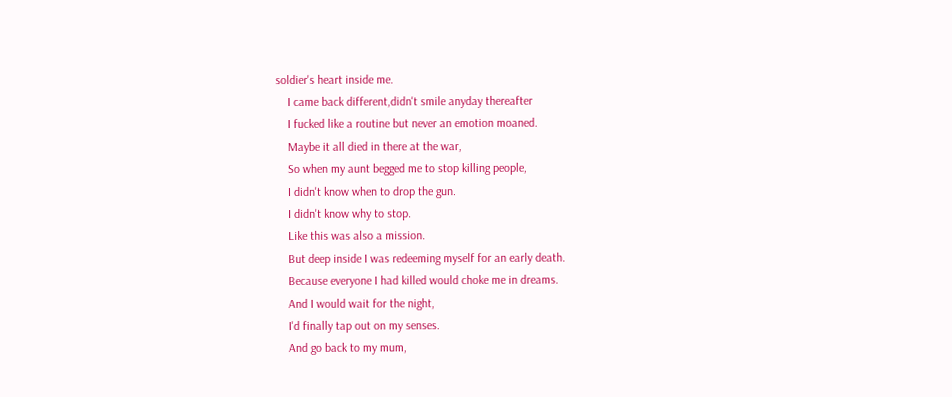soldier's heart inside me.
    I came back different,didn't smile anyday thereafter
    I fucked like a routine but never an emotion moaned.
    Maybe it all died in there at the war,
    So when my aunt begged me to stop killing people,
    I didn't know when to drop the gun.
    I didn't know why to stop.
    Like this was also a mission.
    But deep inside I was redeeming myself for an early death.
    Because everyone I had killed would choke me in dreams.
    And I would wait for the night,
    I'd finally tap out on my senses.
    And go back to my mum,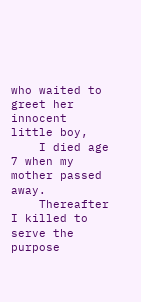who waited to greet her innocent little boy,
    I died age 7 when my mother passed away.
    Thereafter I killed to serve the purpose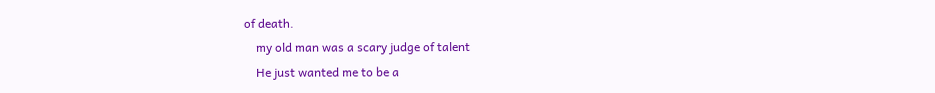of death.
    my old man was a scary judge of talent
    He just wanted me to be a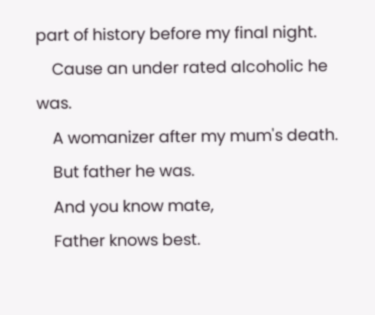part of history before my final night.
    Cause an under rated alcoholic he was.
    A womanizer after my mum's death.
    But father he was.
    And you know mate,
    Father knows best.